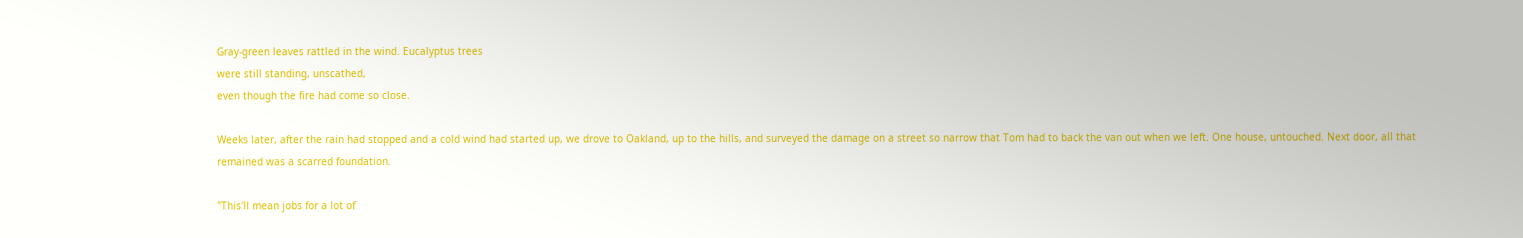Gray-green leaves rattled in the wind. Eucalyptus trees
were still standing, unscathed,
even though the fire had come so close.

Weeks later, after the rain had stopped and a cold wind had started up, we drove to Oakland, up to the hills, and surveyed the damage on a street so narrow that Tom had to back the van out when we left. One house, untouched. Next door, all that remained was a scarred foundation.

"This'll mean jobs for a lot of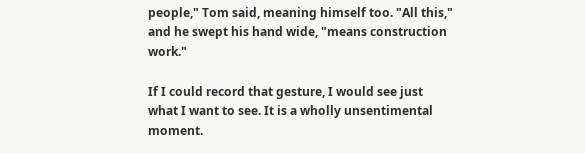people," Tom said, meaning himself too. "All this," and he swept his hand wide, "means construction work."

If I could record that gesture, I would see just what I want to see. It is a wholly unsentimental moment.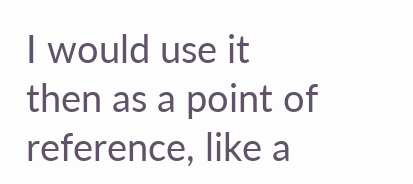I would use it then as a point of reference, like a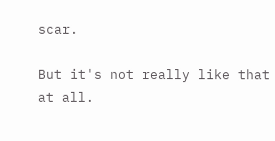scar.

But it's not really like that at all.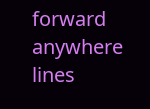forward          anywhere         lines